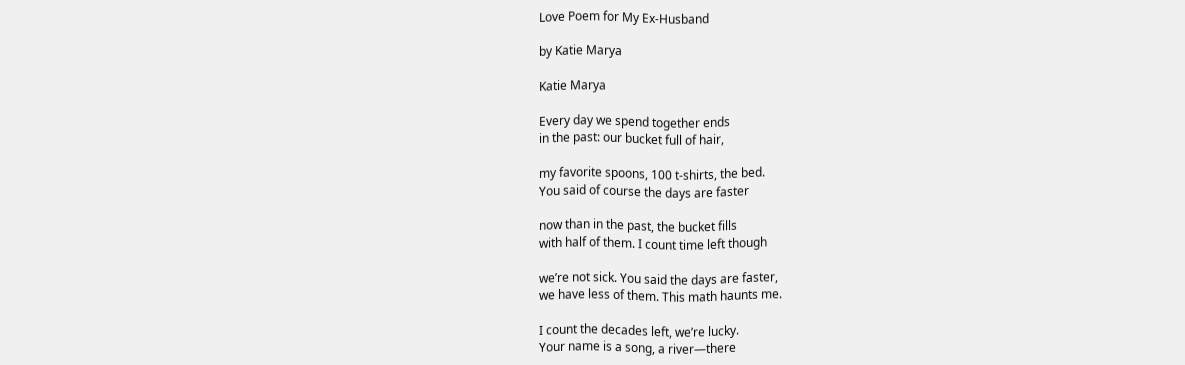Love Poem for My Ex-Husband

by Katie Marya

Katie Marya

Every day we spend together ends
in the past: our bucket full of hair,

my favorite spoons, 100 t-shirts, the bed.
You said of course the days are faster

now than in the past, the bucket fills
with half of them. I count time left though

we’re not sick. You said the days are faster,
we have less of them. This math haunts me.

I count the decades left, we’re lucky.
Your name is a song, a river—there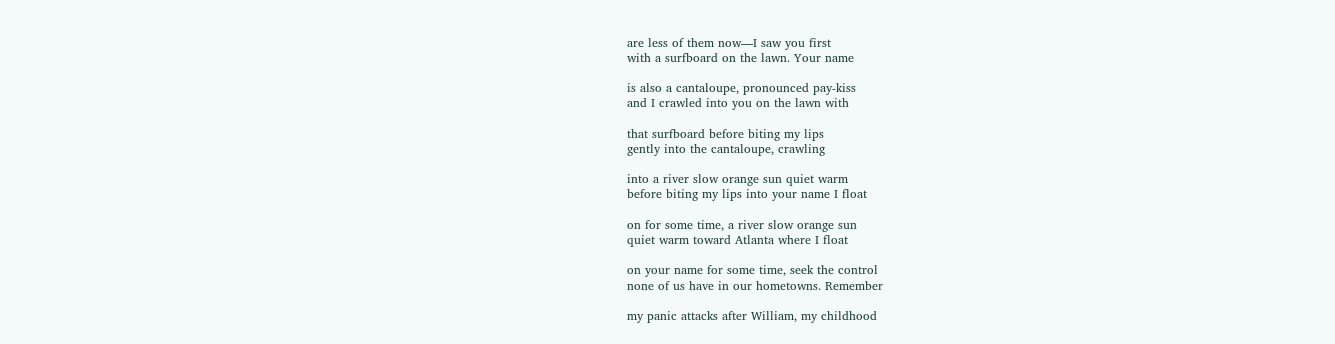are less of them now—I saw you first
with a surfboard on the lawn. Your name

is also a cantaloupe, pronounced pay-kiss
and I crawled into you on the lawn with

that surfboard before biting my lips
gently into the cantaloupe, crawling

into a river slow orange sun quiet warm
before biting my lips into your name I float

on for some time, a river slow orange sun
quiet warm toward Atlanta where I float

on your name for some time, seek the control
none of us have in our hometowns. Remember

my panic attacks after William, my childhood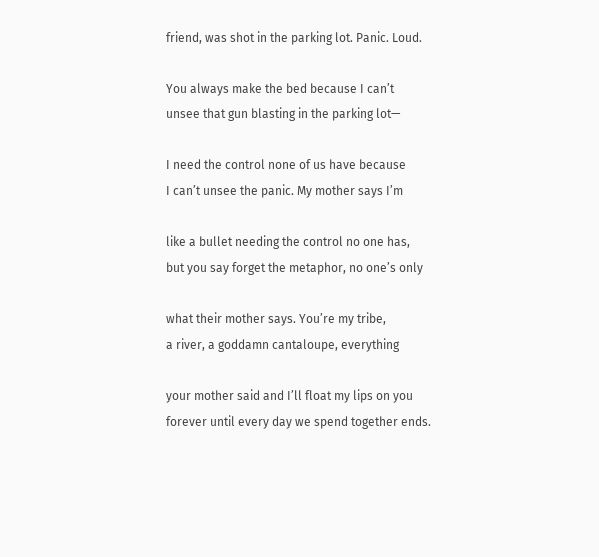friend, was shot in the parking lot. Panic. Loud.

You always make the bed because I can’t
unsee that gun blasting in the parking lot—

I need the control none of us have because
I can’t unsee the panic. My mother says I’m

like a bullet needing the control no one has,
but you say forget the metaphor, no one’s only

what their mother says. You’re my tribe,
a river, a goddamn cantaloupe, everything

your mother said and I’ll float my lips on you
forever until every day we spend together ends.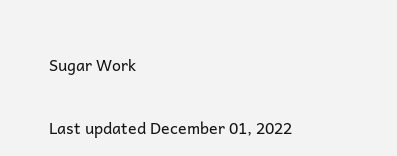Sugar Work

Last updated December 01, 2022